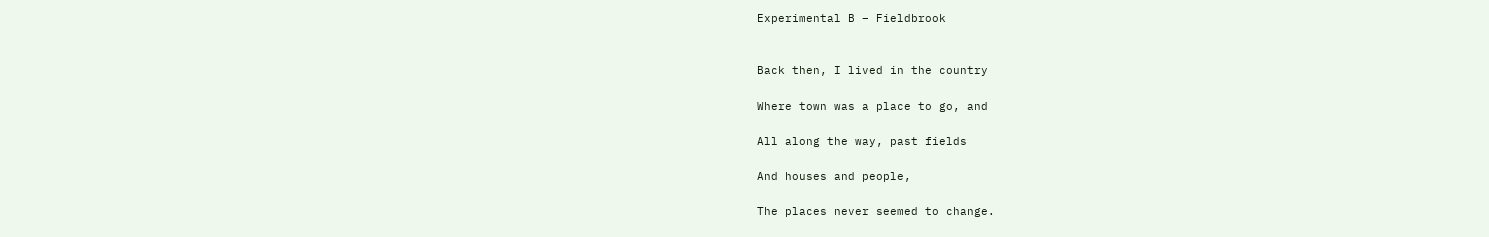Experimental B – Fieldbrook


Back then, I lived in the country

Where town was a place to go, and

All along the way, past fields

And houses and people,

The places never seemed to change.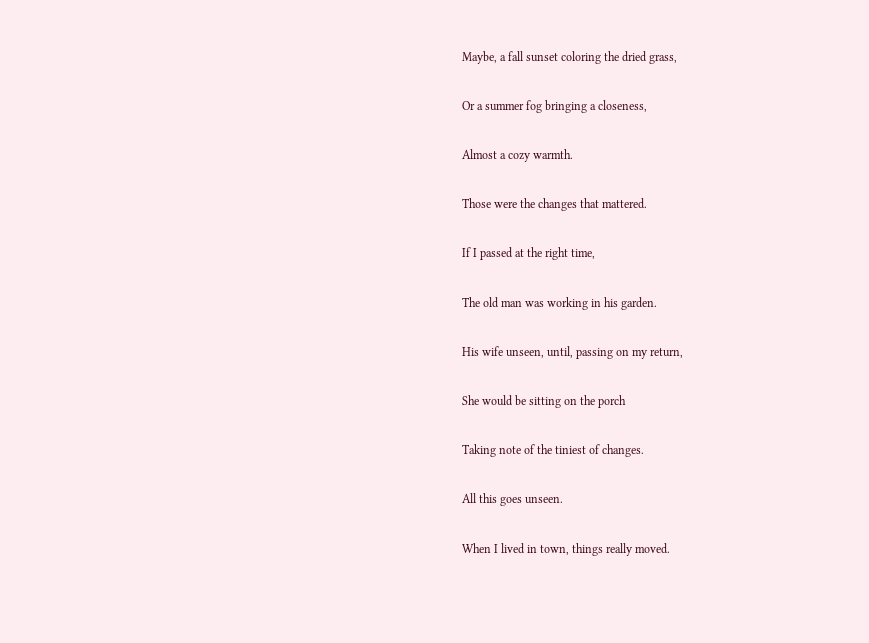Maybe, a fall sunset coloring the dried grass,

Or a summer fog bringing a closeness,

Almost a cozy warmth.

Those were the changes that mattered.

If I passed at the right time,

The old man was working in his garden.

His wife unseen, until, passing on my return,

She would be sitting on the porch

Taking note of the tiniest of changes.

All this goes unseen.

When I lived in town, things really moved.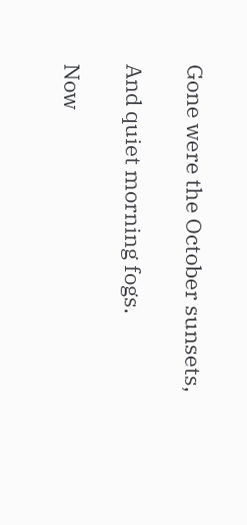Gone were the October sunsets,

And quiet morning fogs.

Now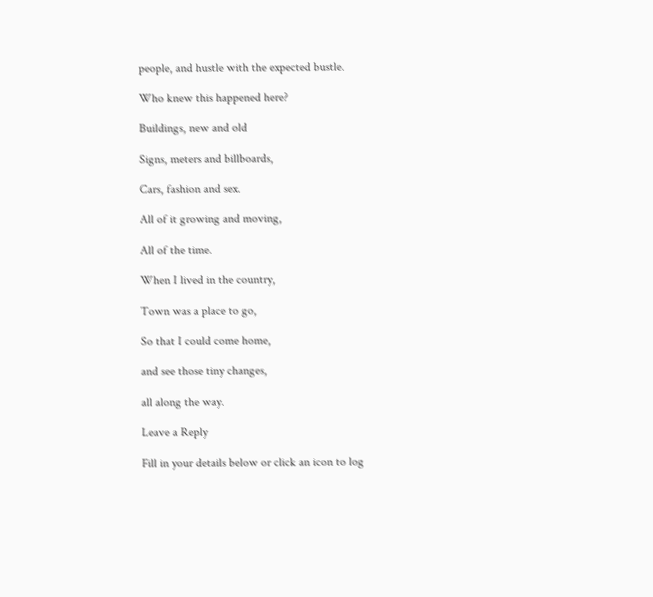people, and hustle with the expected bustle.

Who knew this happened here?

Buildings, new and old

Signs, meters and billboards,

Cars, fashion and sex.

All of it growing and moving,

All of the time.

When I lived in the country,

Town was a place to go,

So that I could come home,

and see those tiny changes,

all along the way.

Leave a Reply

Fill in your details below or click an icon to log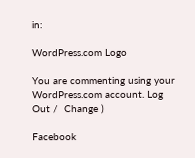in:

WordPress.com Logo

You are commenting using your WordPress.com account. Log Out /  Change )

Facebook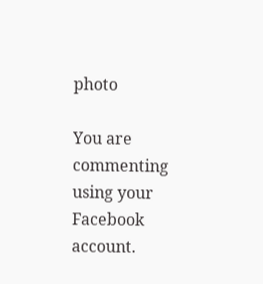photo

You are commenting using your Facebook account.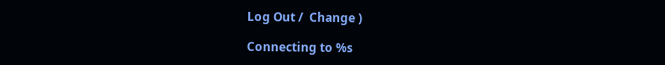Log Out /  Change )

Connecting to %s